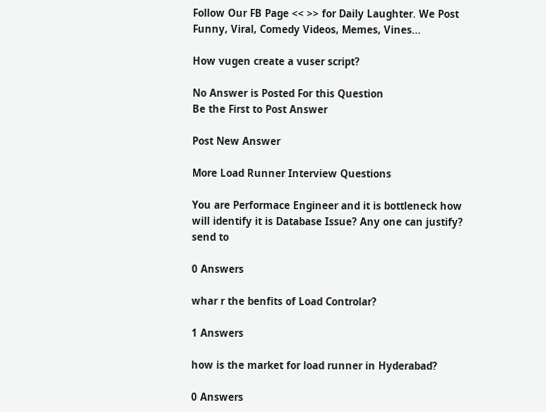Follow Our FB Page << >> for Daily Laughter. We Post Funny, Viral, Comedy Videos, Memes, Vines...

How vugen create a vuser script?

No Answer is Posted For this Question
Be the First to Post Answer

Post New Answer

More Load Runner Interview Questions

You are Performace Engineer and it is bottleneck how will identify it is Database Issue? Any one can justify? send to

0 Answers

whar r the benfits of Load Controlar?

1 Answers

how is the market for load runner in Hyderabad?

0 Answers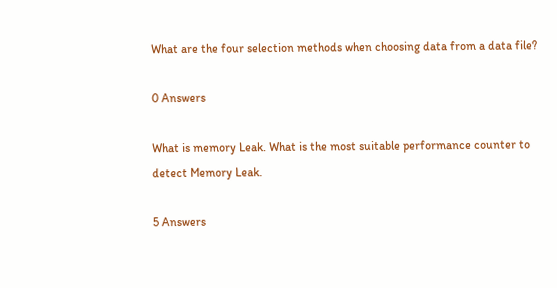What are the four selection methods when choosing data from a data file?

0 Answers

What is memory Leak. What is the most suitable performance counter to detect Memory Leak.

5 Answers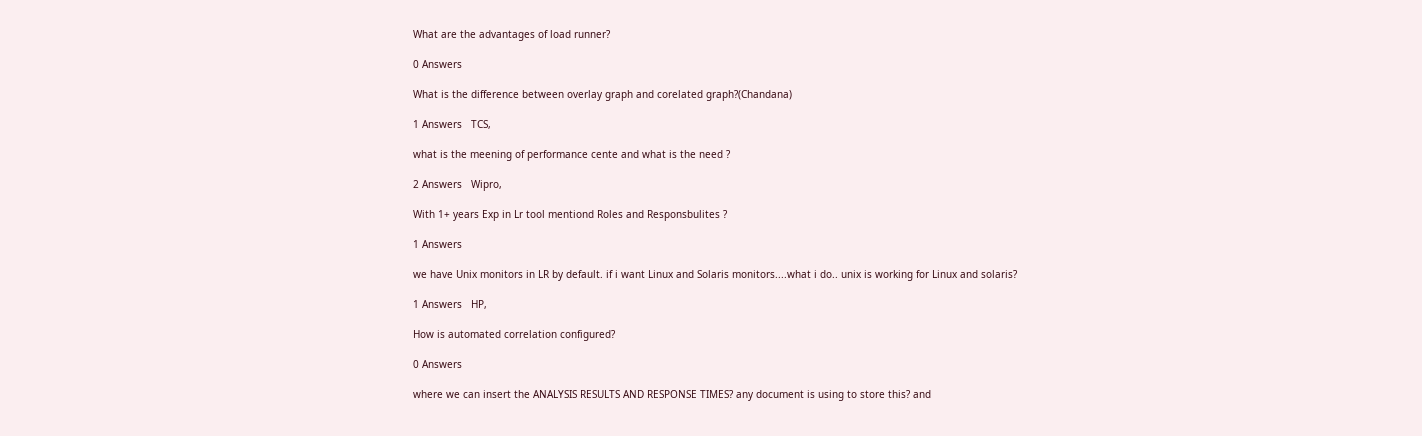What are the advantages of load runner?

0 Answers

What is the difference between overlay graph and corelated graph?(Chandana)

1 Answers   TCS,

what is the meening of performance cente and what is the need ?

2 Answers   Wipro,

With 1+ years Exp in Lr tool mentiond Roles and Responsbulites ?

1 Answers

we have Unix monitors in LR by default. if i want Linux and Solaris monitors....what i do.. unix is working for Linux and solaris?

1 Answers   HP,

How is automated correlation configured?

0 Answers

where we can insert the ANALYSIS RESULTS AND RESPONSE TIMES? any document is using to store this? and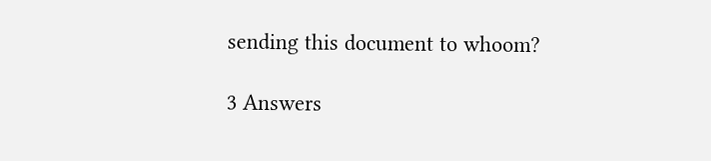sending this document to whoom?

3 Answers